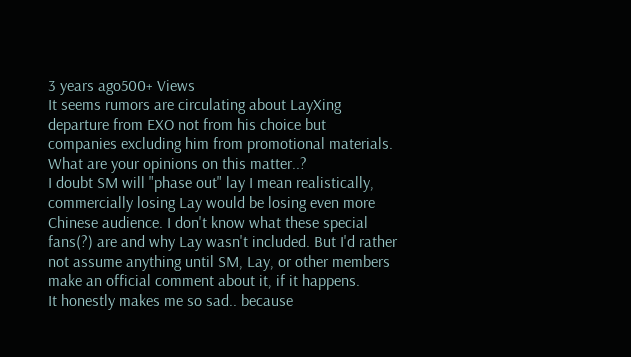3 years ago500+ Views
It seems rumors are circulating about LayXing departure from EXO not from his choice but companies excluding him from promotional materials. What are your opinions on this matter..?
I doubt SM will "phase out" lay I mean realistically, commercially losing Lay would be losing even more Chinese audience. I don't know what these special fans(?) are and why Lay wasn't included. But I'd rather not assume anything until SM, Lay, or other members make an official comment about it, if it happens.
It honestly makes me so sad.. because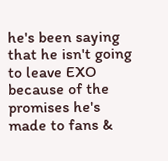he's been saying that he isn't going to leave EXO because of the promises he's made to fans &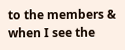to the members & when I see the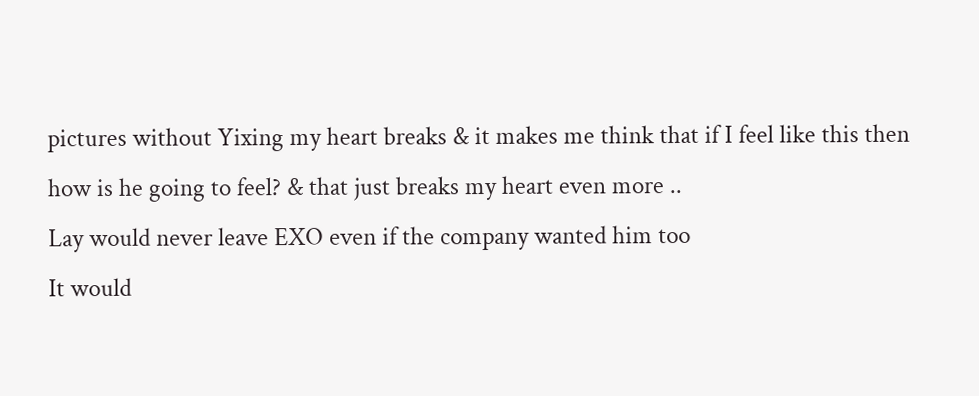pictures without Yixing my heart breaks & it makes me think that if I feel like this then how is he going to feel? & that just breaks my heart even more ..
Lay would never leave EXO even if the company wanted him too
It would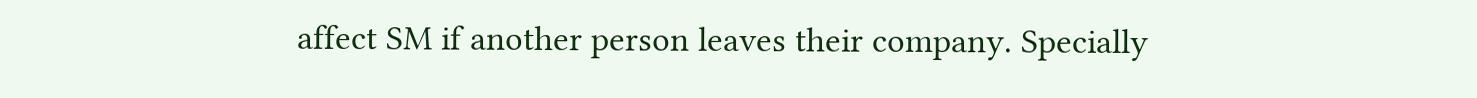affect SM if another person leaves their company. Specially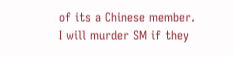of its a Chinese member.
I will murder SM if they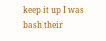keep it up I was bash their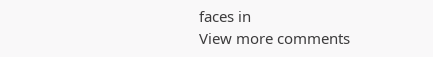faces in
View more comments